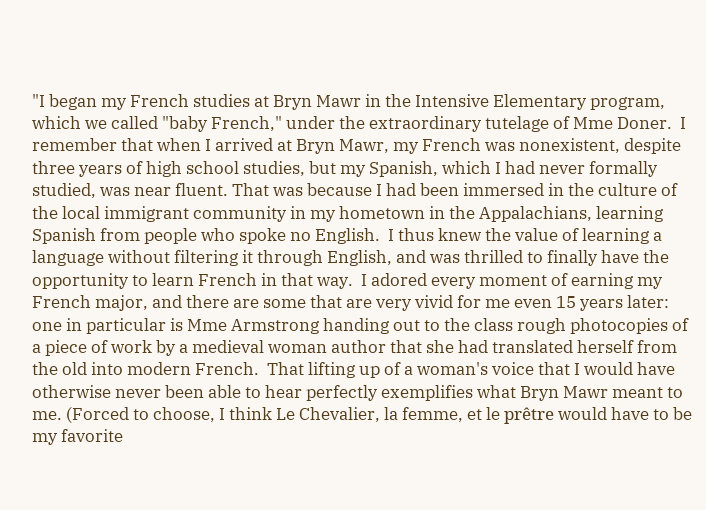"I began my French studies at Bryn Mawr in the Intensive Elementary program, which we called "baby French," under the extraordinary tutelage of Mme Doner.  I remember that when I arrived at Bryn Mawr, my French was nonexistent, despite three years of high school studies, but my Spanish, which I had never formally studied, was near fluent. That was because I had been immersed in the culture of the local immigrant community in my hometown in the Appalachians, learning Spanish from people who spoke no English.  I thus knew the value of learning a language without filtering it through English, and was thrilled to finally have the opportunity to learn French in that way.  I adored every moment of earning my French major, and there are some that are very vivid for me even 15 years later: one in particular is Mme Armstrong handing out to the class rough photocopies of a piece of work by a medieval woman author that she had translated herself from the old into modern French.  That lifting up of a woman's voice that I would have otherwise never been able to hear perfectly exemplifies what Bryn Mawr meant to me. (Forced to choose, I think Le Chevalier, la femme, et le prêtre would have to be my favorite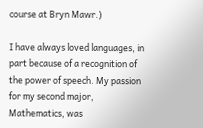course at Bryn Mawr.)

I have always loved languages, in part because of a recognition of the power of speech. My passion for my second major, Mathematics, was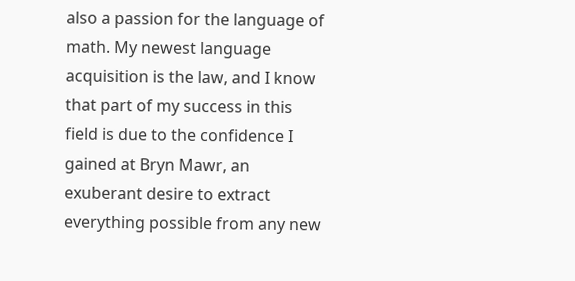also a passion for the language of math. My newest language acquisition is the law, and I know that part of my success in this field is due to the confidence I gained at Bryn Mawr, an exuberant desire to extract everything possible from any new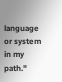language or system in my path."